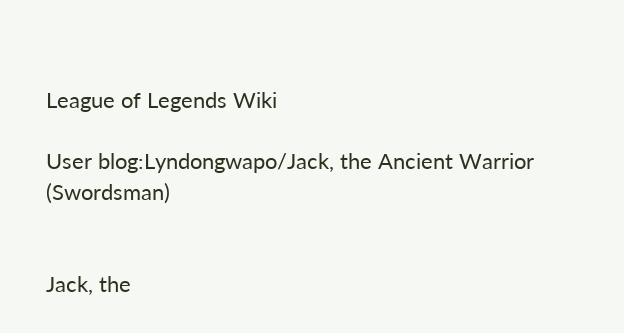League of Legends Wiki

User blog:Lyndongwapo/Jack, the Ancient Warrior (Swordsman)


Jack, the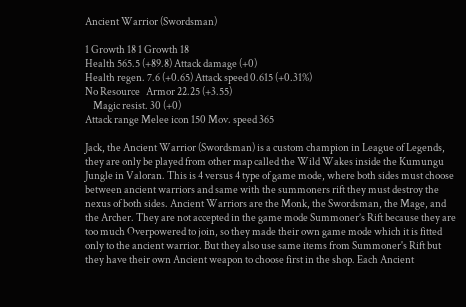Ancient Warrior (Swordsman)

1 Growth 18 1 Growth 18
Health 565.5 (+89.8) Attack damage (+0)
Health regen. 7.6 (+0.65) Attack speed 0.615 (+0.31%)
No Resource   Armor 22.25 (+3.55)
    Magic resist. 30 (+0)
Attack range Melee icon 150 Mov. speed 365

Jack, the Ancient Warrior (Swordsman) is a custom champion in League of Legends, they are only be played from other map called the Wild Wakes inside the Kumungu Jungle in Valoran. This is 4 versus 4 type of game mode, where both sides must choose between ancient warriors and same with the summoners rift they must destroy the nexus of both sides. Ancient Warriors are the Monk, the Swordsman, the Mage, and the Archer. They are not accepted in the game mode Summoner’s Rift because they are too much Overpowered to join, so they made their own game mode which it is fitted only to the ancient warrior. But they also use same items from Summoner's Rift but they have their own Ancient weapon to choose first in the shop. Each Ancient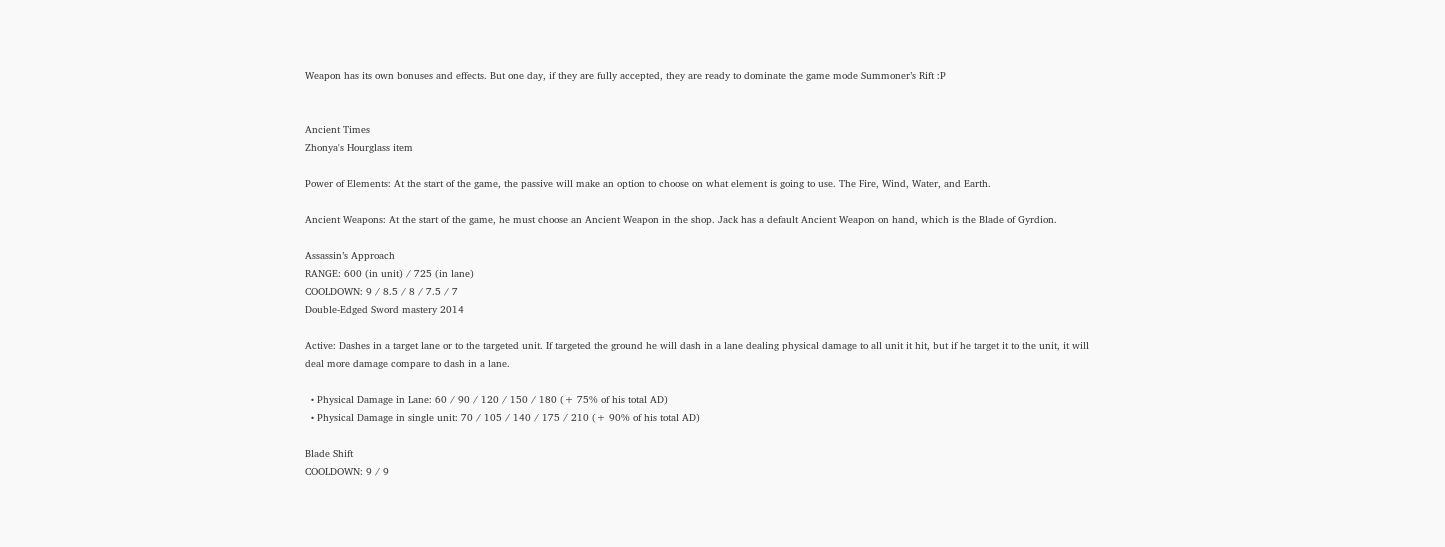Weapon has its own bonuses and effects. But one day, if they are fully accepted, they are ready to dominate the game mode Summoner’s Rift :P


Ancient Times
Zhonya's Hourglass item

Power of Elements: At the start of the game, the passive will make an option to choose on what element is going to use. The Fire, Wind, Water, and Earth.

Ancient Weapons: At the start of the game, he must choose an Ancient Weapon in the shop. Jack has a default Ancient Weapon on hand, which is the Blade of Gyrdion.

Assassin’s Approach
RANGE: 600 (in unit) / 725 (in lane)
COOLDOWN: 9 / 8.5 / 8 / 7.5 / 7
Double-Edged Sword mastery 2014

Active: Dashes in a target lane or to the targeted unit. If targeted the ground he will dash in a lane dealing physical damage to all unit it hit, but if he target it to the unit, it will deal more damage compare to dash in a lane.

  • Physical Damage in Lane: 60 / 90 / 120 / 150 / 180 (+ 75% of his total AD)
  • Physical Damage in single unit: 70 / 105 / 140 / 175 / 210 (+ 90% of his total AD)

Blade Shift
COOLDOWN: 9 / 9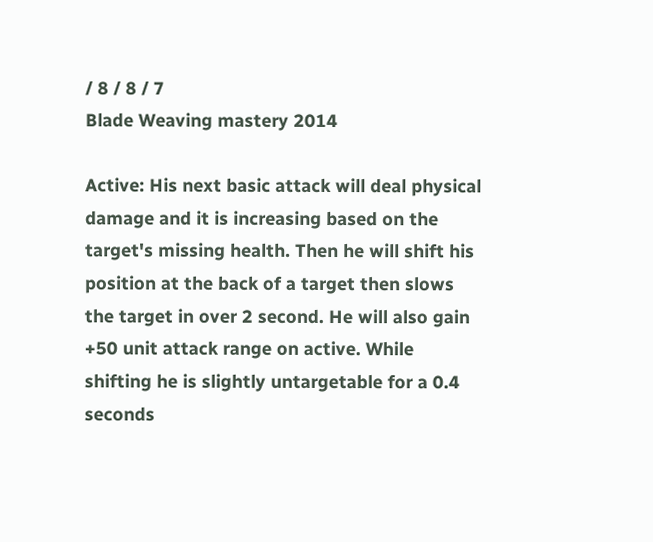/ 8 / 8 / 7
Blade Weaving mastery 2014

Active: His next basic attack will deal physical damage and it is increasing based on the target's missing health. Then he will shift his position at the back of a target then slows the target in over 2 second. He will also gain +50 unit attack range on active. While shifting he is slightly untargetable for a 0.4 seconds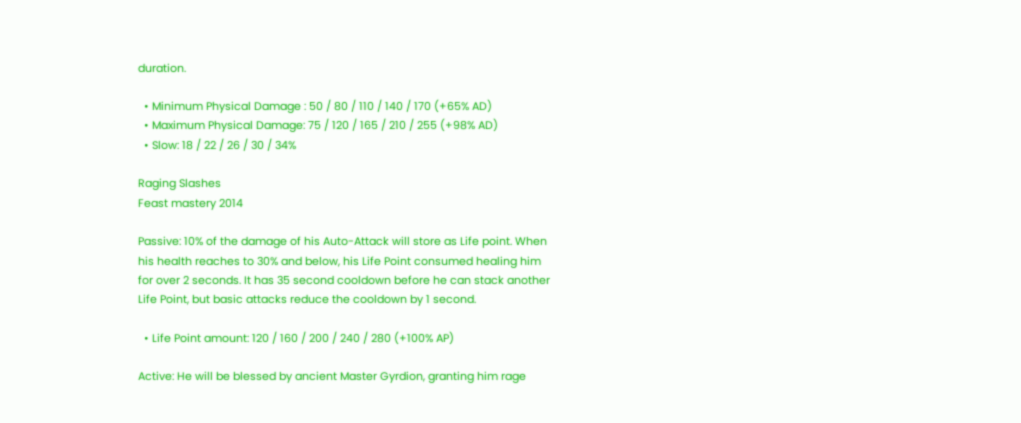duration.

  • Minimum Physical Damage : 50 / 80 / 110 / 140 / 170 (+65% AD)
  • Maximum Physical Damage: 75 / 120 / 165 / 210 / 255 (+98% AD)
  • Slow: 18 / 22 / 26 / 30 / 34%

Raging Slashes
Feast mastery 2014

Passive: 10% of the damage of his Auto-Attack will store as Life point. When his health reaches to 30% and below, his Life Point consumed healing him for over 2 seconds. It has 35 second cooldown before he can stack another Life Point, but basic attacks reduce the cooldown by 1 second.

  • Life Point amount: 120 / 160 / 200 / 240 / 280 (+100% AP)

Active: He will be blessed by ancient Master Gyrdion, granting him rage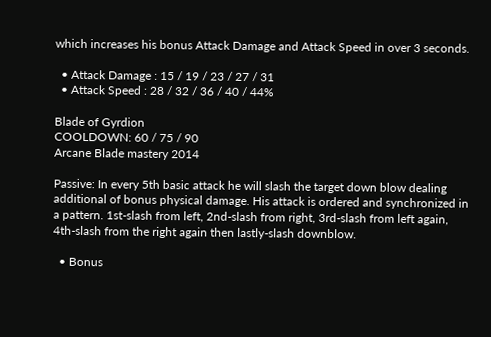which increases his bonus Attack Damage and Attack Speed in over 3 seconds.

  • Attack Damage : 15 / 19 / 23 / 27 / 31
  • Attack Speed : 28 / 32 / 36 / 40 / 44%

Blade of Gyrdion
COOLDOWN: 60 / 75 / 90
Arcane Blade mastery 2014

Passive: In every 5th basic attack he will slash the target down blow dealing additional of bonus physical damage. His attack is ordered and synchronized in a pattern. 1st-slash from left, 2nd-slash from right, 3rd-slash from left again, 4th-slash from the right again then lastly-slash downblow.

  • Bonus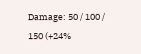Damage: 50 / 100 / 150 (+24%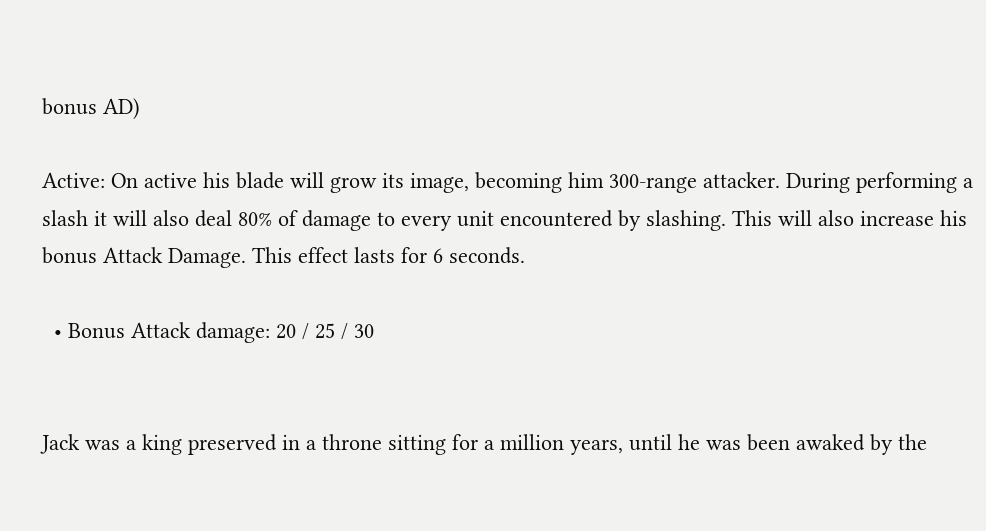bonus AD)

Active: On active his blade will grow its image, becoming him 300-range attacker. During performing a slash it will also deal 80% of damage to every unit encountered by slashing. This will also increase his bonus Attack Damage. This effect lasts for 6 seconds.

  • Bonus Attack damage: 20 / 25 / 30


Jack was a king preserved in a throne sitting for a million years, until he was been awaked by the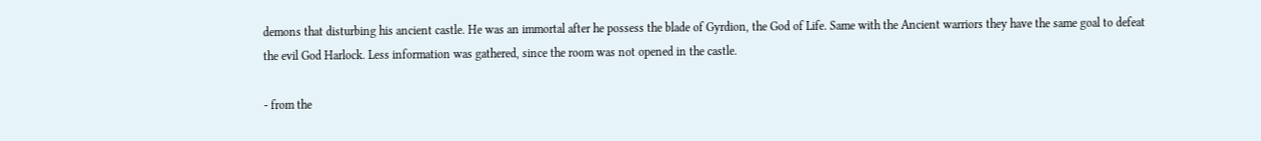demons that disturbing his ancient castle. He was an immortal after he possess the blade of Gyrdion, the God of Life. Same with the Ancient warriors they have the same goal to defeat the evil God Harlock. Less information was gathered, since the room was not opened in the castle.

- from the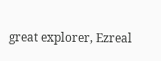great explorer, Ezreal